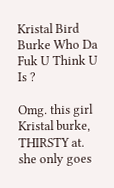Kristal Bird Burke Who Da Fuk U Think U Is ?

Omg. this girl Kristal burke, THIRSTY at. she only goes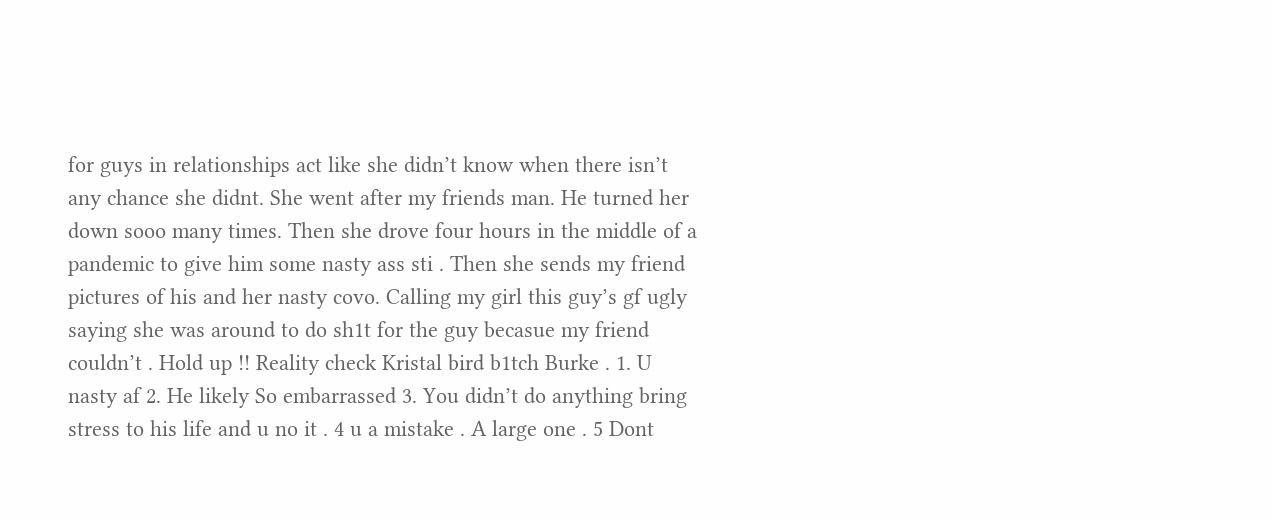for guys in relationships act like she didn’t know when there isn’t any chance she didnt. She went after my friends man. He turned her down sooo many times. Then she drove four hours in the middle of a pandemic to give him some nasty ass sti . Then she sends my friend pictures of his and her nasty covo. Calling my girl this guy’s gf ugly saying she was around to do sh1t for the guy becasue my friend couldn’t . Hold up !! Reality check Kristal bird b1tch Burke . 1. U nasty af 2. He likely So embarrassed 3. You didn’t do anything bring stress to his life and u no it . 4 u a mistake . A large one . 5 Dont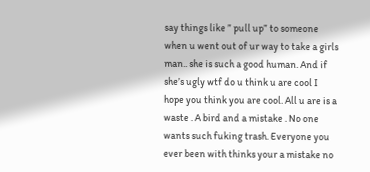say things like ” pull up” to someone when u went out of ur way to take a girls man.. she is such a good human. And if she’s ugly wtf do u think u are cool I hope you think you are cool. All u are is a waste . A bird and a mistake . No one wants such fuking trash. Everyone you ever been with thinks your a mistake no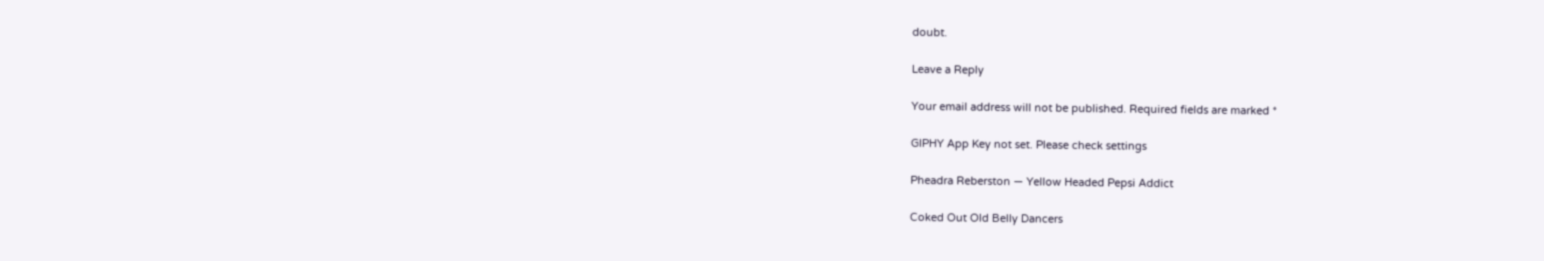doubt.

Leave a Reply

Your email address will not be published. Required fields are marked *

GIPHY App Key not set. Please check settings

Pheadra Reberston — Yellow Headed Pepsi Addict

Coked Out Old Belly Dancers